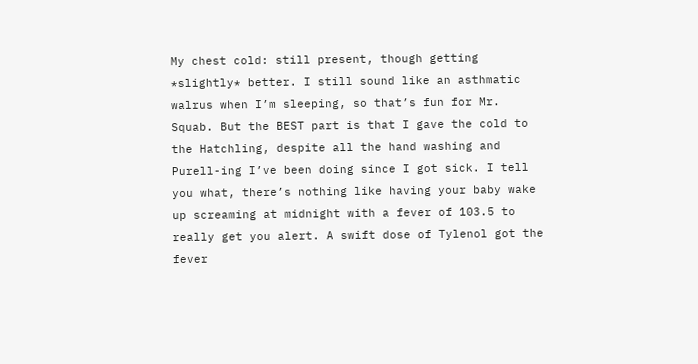My chest cold: still present, though getting *slightly* better. I still sound like an asthmatic walrus when I’m sleeping, so that’s fun for Mr. Squab. But the BEST part is that I gave the cold to the Hatchling, despite all the hand washing and Purell-ing I’ve been doing since I got sick. I tell you what, there’s nothing like having your baby wake up screaming at midnight with a fever of 103.5 to really get you alert. A swift dose of Tylenol got the fever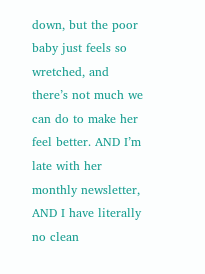down, but the poor baby just feels so wretched, and there’s not much we can do to make her feel better. AND I’m late with her monthly newsletter, AND I have literally no clean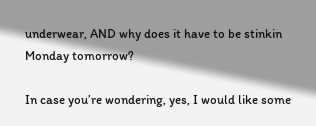underwear, AND why does it have to be stinkin Monday tomorrow?

In case you’re wondering, yes, I would like some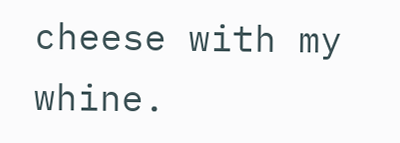cheese with my whine.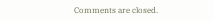Comments are closed.